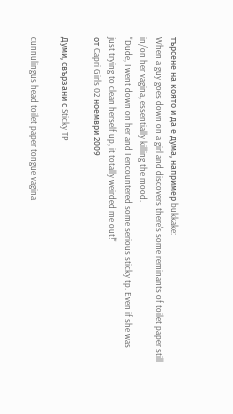търсене на която и да е дума, например bukkake:
When a guy goes down on a girl and discovers there's some reminants of toilet paper still in/on her vagina, essentially killing the mood.
"Dude, I went down on her and I encountered some serious sticky tp. Even if she was just trying to clean herself up, it totally weirded me out!"
от Capri Girls 02 ноември 2009

Думи, свързани с Sticky TP

cunnulingus head toilet paper tongue vagina